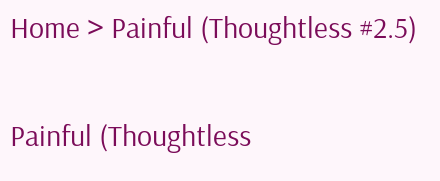Home > Painful (Thoughtless #2.5)

Painful (Thoughtless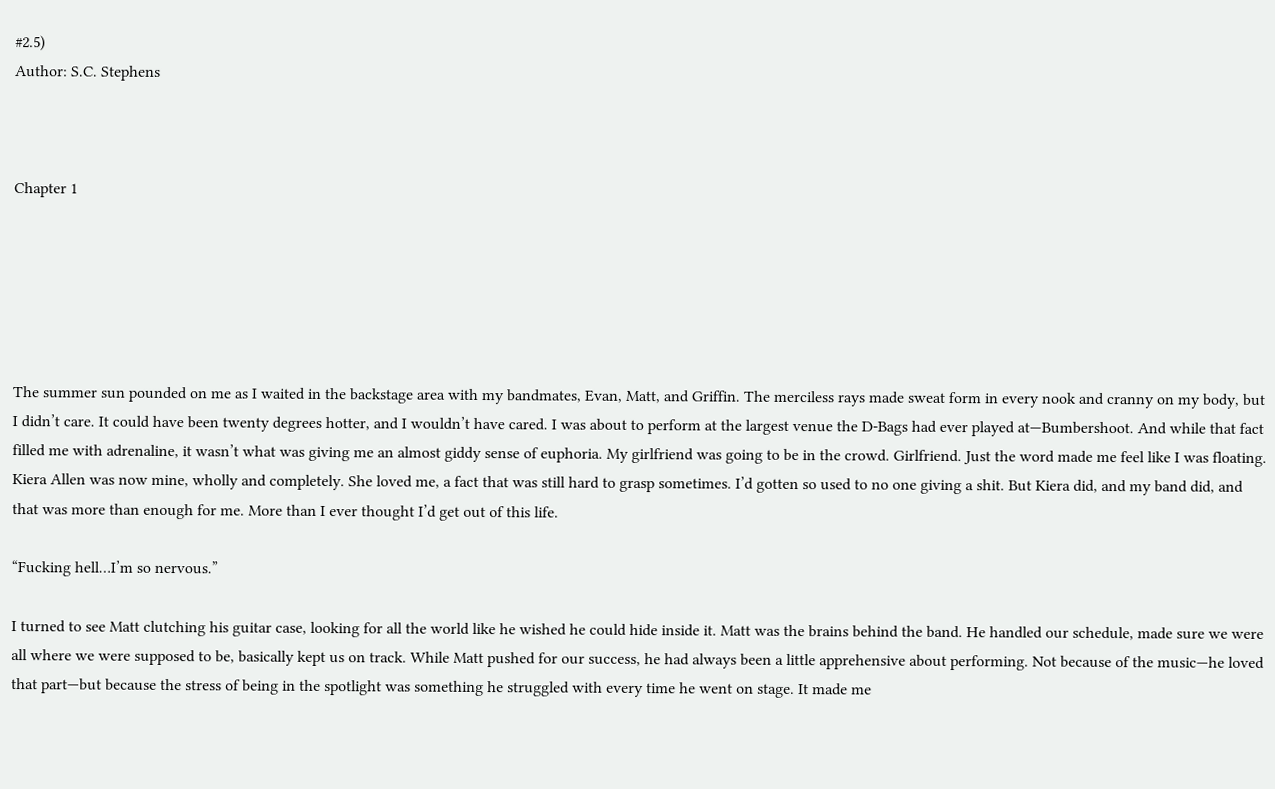#2.5)
Author: S.C. Stephens



Chapter 1






The summer sun pounded on me as I waited in the backstage area with my bandmates, Evan, Matt, and Griffin. The merciless rays made sweat form in every nook and cranny on my body, but I didn’t care. It could have been twenty degrees hotter, and I wouldn’t have cared. I was about to perform at the largest venue the D-Bags had ever played at—Bumbershoot. And while that fact filled me with adrenaline, it wasn’t what was giving me an almost giddy sense of euphoria. My girlfriend was going to be in the crowd. Girlfriend. Just the word made me feel like I was floating. Kiera Allen was now mine, wholly and completely. She loved me, a fact that was still hard to grasp sometimes. I’d gotten so used to no one giving a shit. But Kiera did, and my band did, and that was more than enough for me. More than I ever thought I’d get out of this life.

“Fucking hell…I’m so nervous.”

I turned to see Matt clutching his guitar case, looking for all the world like he wished he could hide inside it. Matt was the brains behind the band. He handled our schedule, made sure we were all where we were supposed to be, basically kept us on track. While Matt pushed for our success, he had always been a little apprehensive about performing. Not because of the music—he loved that part—but because the stress of being in the spotlight was something he struggled with every time he went on stage. It made me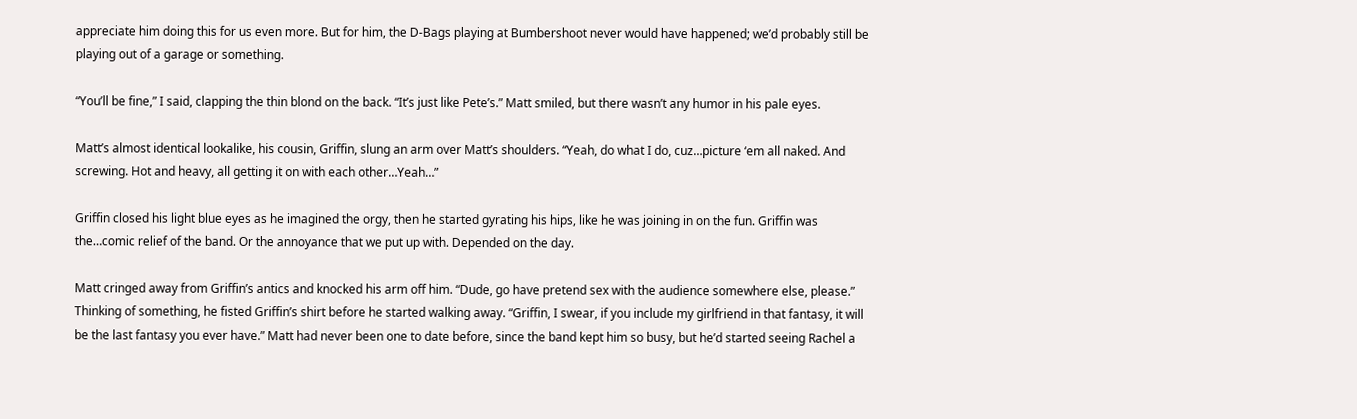appreciate him doing this for us even more. But for him, the D-Bags playing at Bumbershoot never would have happened; we’d probably still be playing out of a garage or something.

“You’ll be fine,” I said, clapping the thin blond on the back. “It’s just like Pete’s.” Matt smiled, but there wasn’t any humor in his pale eyes.

Matt’s almost identical lookalike, his cousin, Griffin, slung an arm over Matt’s shoulders. “Yeah, do what I do, cuz…picture ‘em all naked. And screwing. Hot and heavy, all getting it on with each other…Yeah…”

Griffin closed his light blue eyes as he imagined the orgy, then he started gyrating his hips, like he was joining in on the fun. Griffin was the…comic relief of the band. Or the annoyance that we put up with. Depended on the day.

Matt cringed away from Griffin’s antics and knocked his arm off him. “Dude, go have pretend sex with the audience somewhere else, please.” Thinking of something, he fisted Griffin’s shirt before he started walking away. “Griffin, I swear, if you include my girlfriend in that fantasy, it will be the last fantasy you ever have.” Matt had never been one to date before, since the band kept him so busy, but he’d started seeing Rachel a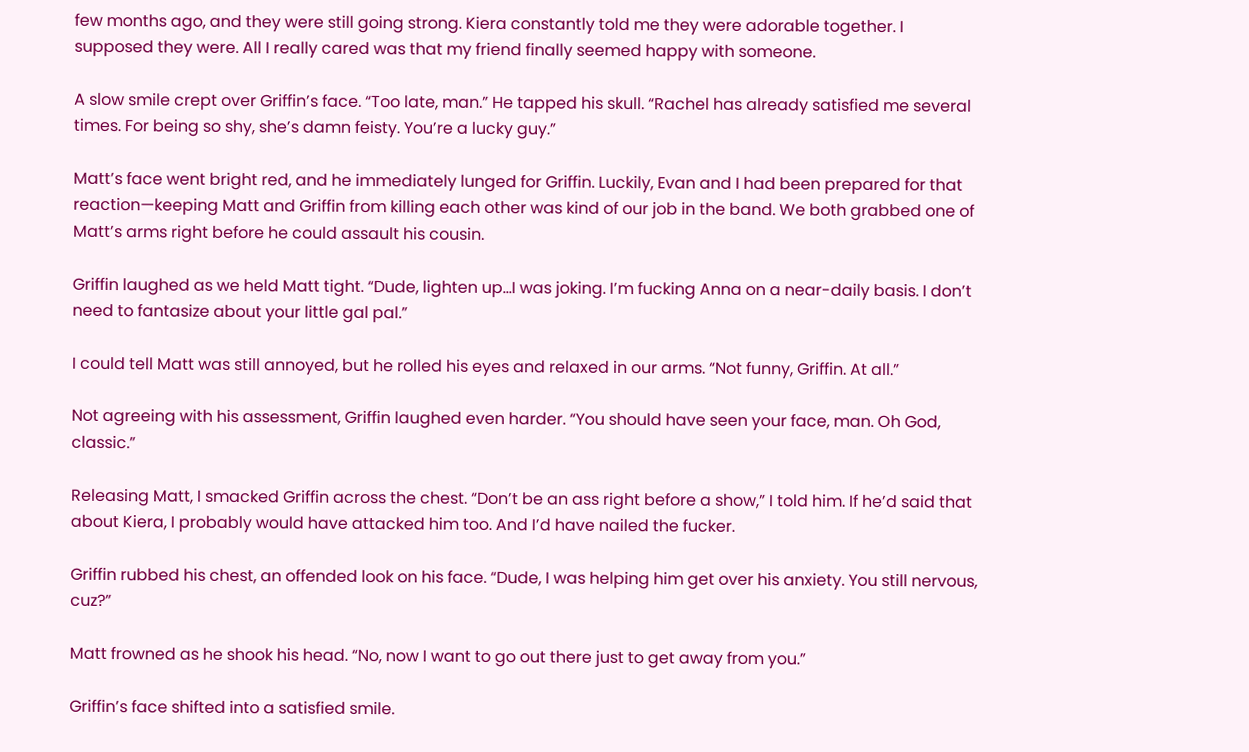few months ago, and they were still going strong. Kiera constantly told me they were adorable together. I supposed they were. All I really cared was that my friend finally seemed happy with someone.

A slow smile crept over Griffin’s face. “Too late, man.” He tapped his skull. “Rachel has already satisfied me several times. For being so shy, she’s damn feisty. You’re a lucky guy.”

Matt’s face went bright red, and he immediately lunged for Griffin. Luckily, Evan and I had been prepared for that reaction—keeping Matt and Griffin from killing each other was kind of our job in the band. We both grabbed one of Matt’s arms right before he could assault his cousin.

Griffin laughed as we held Matt tight. “Dude, lighten up…I was joking. I’m fucking Anna on a near-daily basis. I don’t need to fantasize about your little gal pal.”

I could tell Matt was still annoyed, but he rolled his eyes and relaxed in our arms. “Not funny, Griffin. At all.”

Not agreeing with his assessment, Griffin laughed even harder. “You should have seen your face, man. Oh God, classic.”

Releasing Matt, I smacked Griffin across the chest. “Don’t be an ass right before a show,” I told him. If he’d said that about Kiera, I probably would have attacked him too. And I’d have nailed the fucker.

Griffin rubbed his chest, an offended look on his face. “Dude, I was helping him get over his anxiety. You still nervous, cuz?”

Matt frowned as he shook his head. “No, now I want to go out there just to get away from you.”

Griffin’s face shifted into a satisfied smile.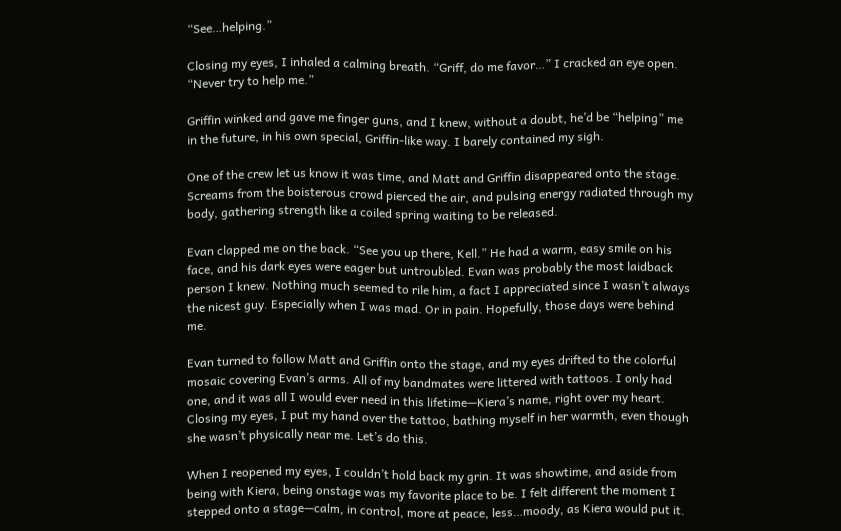“See…helping.”

Closing my eyes, I inhaled a calming breath. “Griff, do me favor…” I cracked an eye open. “Never try to help me.”

Griffin winked and gave me finger guns, and I knew, without a doubt, he’d be “helping” me in the future, in his own special, Griffin-like way. I barely contained my sigh.

One of the crew let us know it was time, and Matt and Griffin disappeared onto the stage. Screams from the boisterous crowd pierced the air, and pulsing energy radiated through my body, gathering strength like a coiled spring waiting to be released.

Evan clapped me on the back. “See you up there, Kell.” He had a warm, easy smile on his face, and his dark eyes were eager but untroubled. Evan was probably the most laidback person I knew. Nothing much seemed to rile him, a fact I appreciated since I wasn’t always the nicest guy. Especially when I was mad. Or in pain. Hopefully, those days were behind me.

Evan turned to follow Matt and Griffin onto the stage, and my eyes drifted to the colorful mosaic covering Evan’s arms. All of my bandmates were littered with tattoos. I only had one, and it was all I would ever need in this lifetime—Kiera’s name, right over my heart. Closing my eyes, I put my hand over the tattoo, bathing myself in her warmth, even though she wasn’t physically near me. Let’s do this.

When I reopened my eyes, I couldn’t hold back my grin. It was showtime, and aside from being with Kiera, being onstage was my favorite place to be. I felt different the moment I stepped onto a stage—calm, in control, more at peace, less…moody, as Kiera would put it.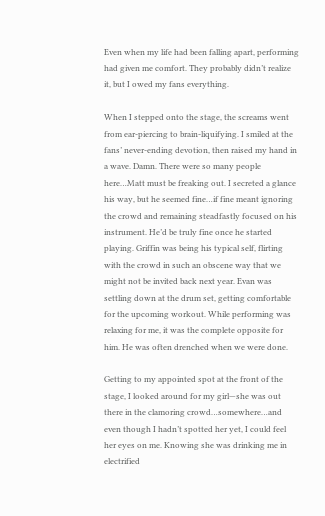Even when my life had been falling apart, performing had given me comfort. They probably didn’t realize it, but I owed my fans everything.

When I stepped onto the stage, the screams went from ear-piercing to brain-liquifying. I smiled at the fans’ never-ending devotion, then raised my hand in a wave. Damn. There were so many people here…Matt must be freaking out. I secreted a glance his way, but he seemed fine…if fine meant ignoring the crowd and remaining steadfastly focused on his instrument. He’d be truly fine once he started playing. Griffin was being his typical self, flirting with the crowd in such an obscene way that we might not be invited back next year. Evan was settling down at the drum set, getting comfortable for the upcoming workout. While performing was relaxing for me, it was the complete opposite for him. He was often drenched when we were done.

Getting to my appointed spot at the front of the stage, I looked around for my girl—she was out there in the clamoring crowd…somewhere…and even though I hadn’t spotted her yet, I could feel her eyes on me. Knowing she was drinking me in electrified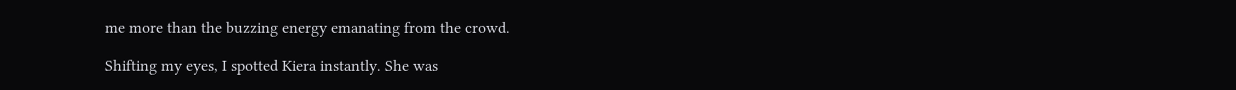me more than the buzzing energy emanating from the crowd.

Shifting my eyes, I spotted Kiera instantly. She was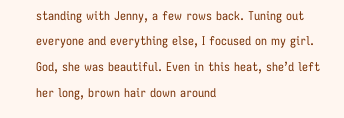standing with Jenny, a few rows back. Tuning out everyone and everything else, I focused on my girl. God, she was beautiful. Even in this heat, she’d left her long, brown hair down around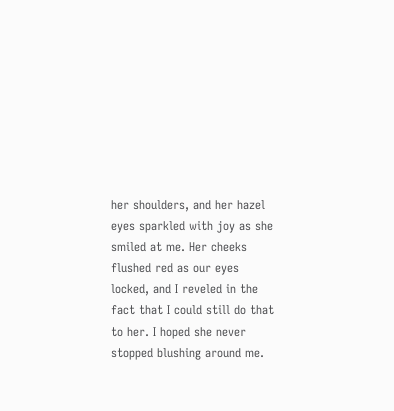her shoulders, and her hazel eyes sparkled with joy as she smiled at me. Her cheeks flushed red as our eyes locked, and I reveled in the fact that I could still do that to her. I hoped she never stopped blushing around me.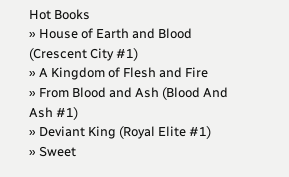Hot Books
» House of Earth and Blood (Crescent City #1)
» A Kingdom of Flesh and Fire
» From Blood and Ash (Blood And Ash #1)
» Deviant King (Royal Elite #1)
» Sweet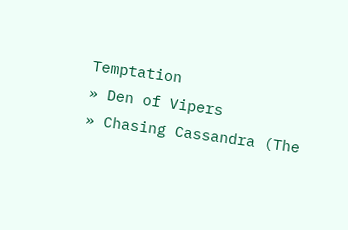Temptation
» Den of Vipers
» Chasing Cassandra (The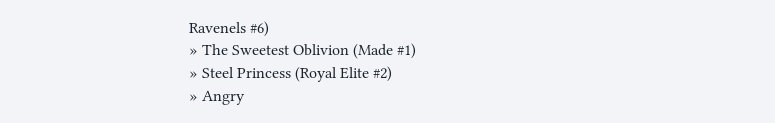Ravenels #6)
» The Sweetest Oblivion (Made #1)
» Steel Princess (Royal Elite #2)
» Angry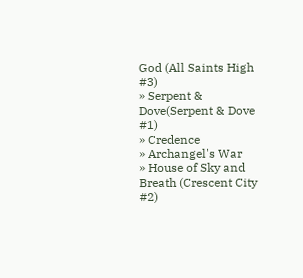God (All Saints High #3)
» Serpent & Dove(Serpent & Dove #1)
» Credence
» Archangel's War
» House of Sky and Breath (Crescent City #2)